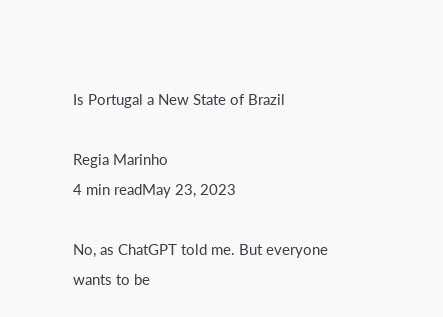Is Portugal a New State of Brazil

Regia Marinho
4 min readMay 23, 2023

No, as ChatGPT told me. But everyone wants to be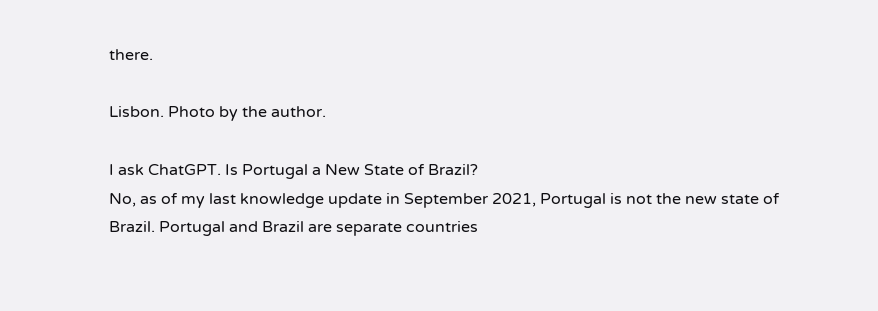there.

Lisbon. Photo by the author.

I ask ChatGPT. Is Portugal a New State of Brazil?
No, as of my last knowledge update in September 2021, Portugal is not the new state of Brazil. Portugal and Brazil are separate countries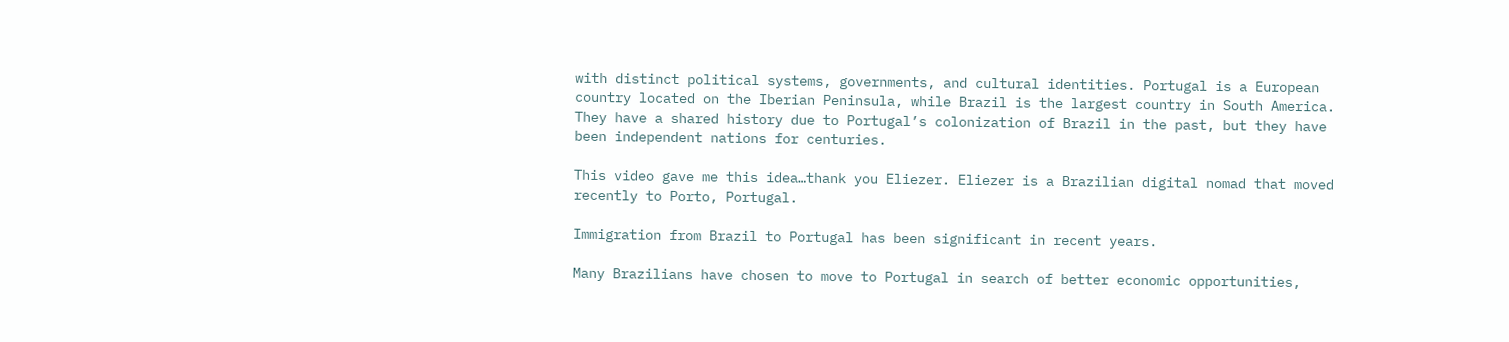with distinct political systems, governments, and cultural identities. Portugal is a European country located on the Iberian Peninsula, while Brazil is the largest country in South America. They have a shared history due to Portugal’s colonization of Brazil in the past, but they have been independent nations for centuries.

This video gave me this idea…thank you Eliezer. Eliezer is a Brazilian digital nomad that moved recently to Porto, Portugal.

Immigration from Brazil to Portugal has been significant in recent years.

Many Brazilians have chosen to move to Portugal in search of better economic opportunities,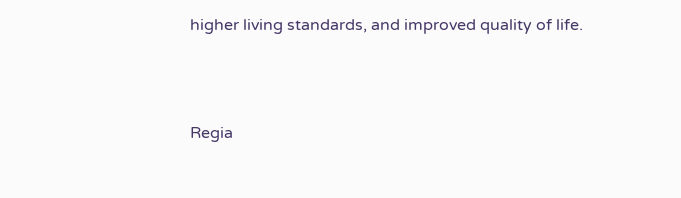higher living standards, and improved quality of life.



Regia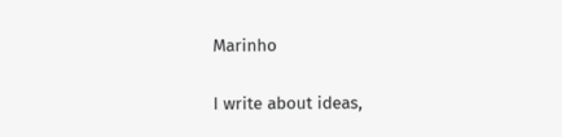Marinho

I write about ideas,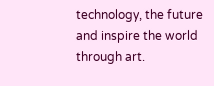technology, the future and inspire the world through art.